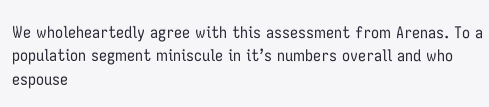We wholeheartedly agree with this assessment from Arenas. To a population segment miniscule in it’s numbers overall and who espouse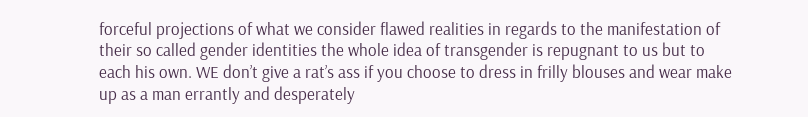forceful projections of what we consider flawed realities in regards to the manifestation of their so called gender identities the whole idea of transgender is repugnant to us but to each his own. WE don’t give a rat’s ass if you choose to dress in frilly blouses and wear make up as a man errantly and desperately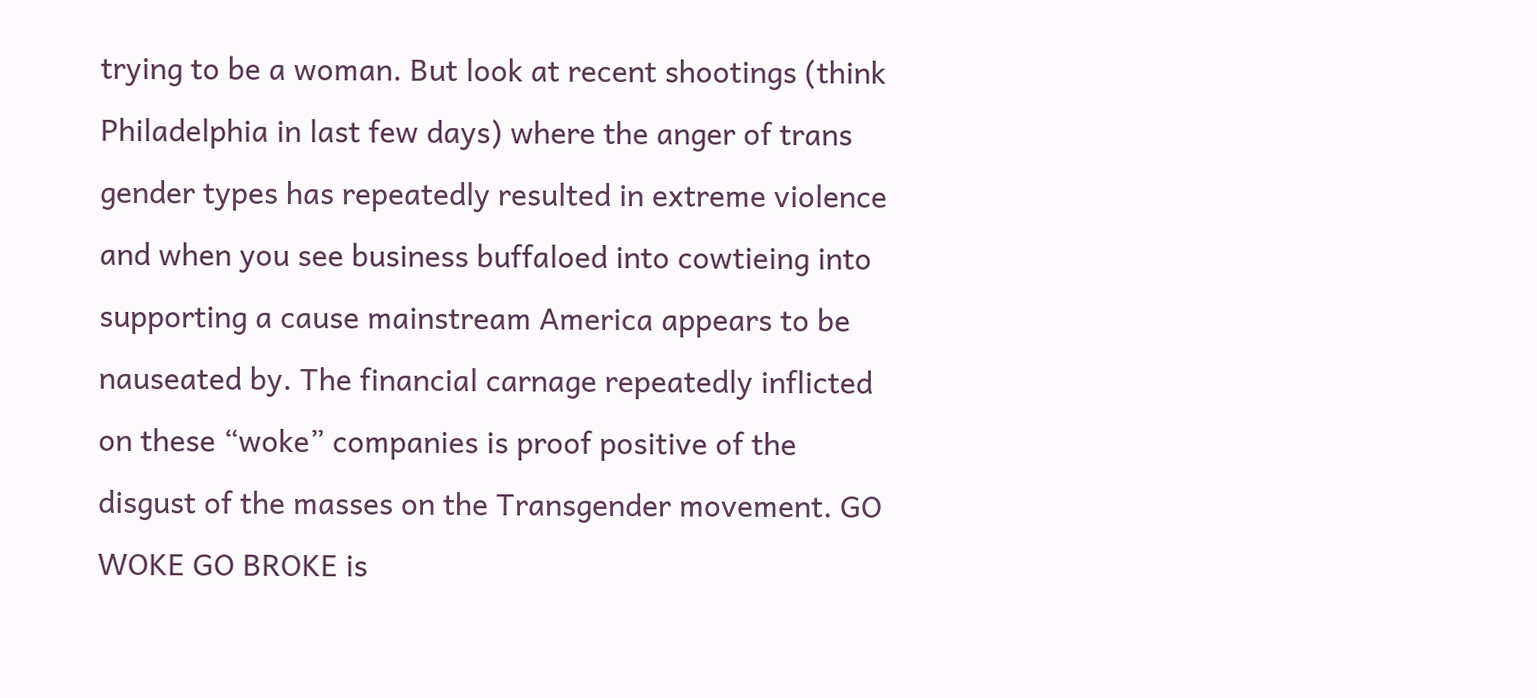trying to be a woman. But look at recent shootings (think Philadelphia in last few days) where the anger of trans gender types has repeatedly resulted in extreme violence and when you see business buffaloed into cowtieing into supporting a cause mainstream America appears to be nauseated by. The financial carnage repeatedly inflicted on these “woke” companies is proof positive of the disgust of the masses on the Transgender movement. GO WOKE GO BROKE is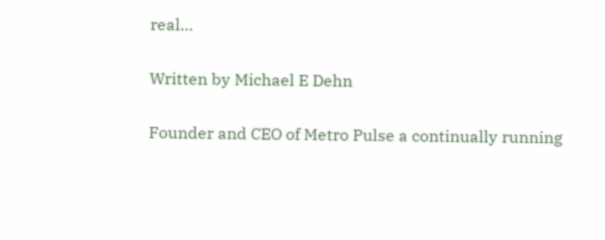real…

Written by Michael E Dehn

Founder and CEO of Metro Pulse a continually running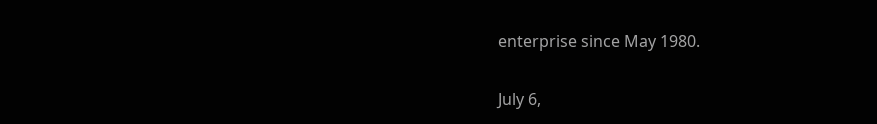enterprise since May 1980.

July 6,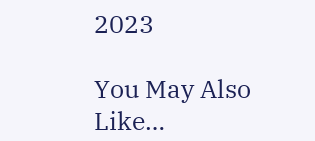2023

You May Also Like…